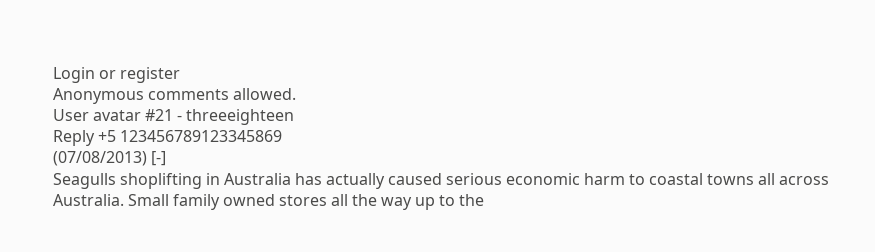Login or register
Anonymous comments allowed.
User avatar #21 - threeeighteen
Reply +5 123456789123345869
(07/08/2013) [-]
Seagulls shoplifting in Australia has actually caused serious economic harm to coastal towns all across Australia. Small family owned stores all the way up to the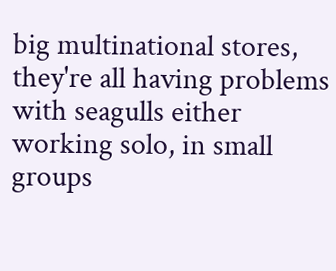big multinational stores, they're all having problems with seagulls either working solo, in small groups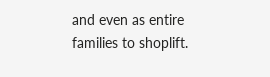and even as entire families to shoplift.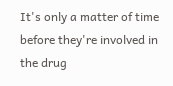It's only a matter of time before they're involved in the drug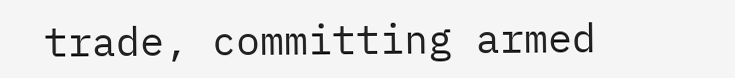trade, committing armed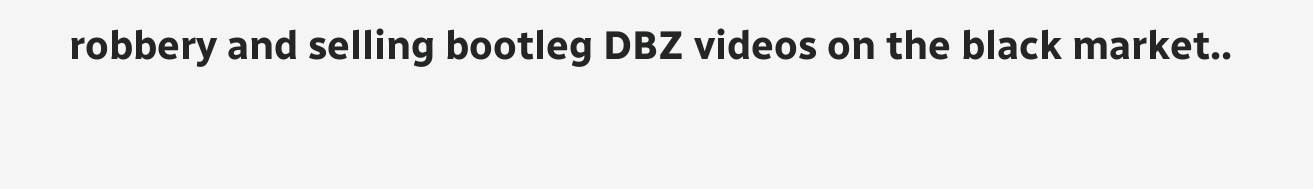robbery and selling bootleg DBZ videos on the black market..